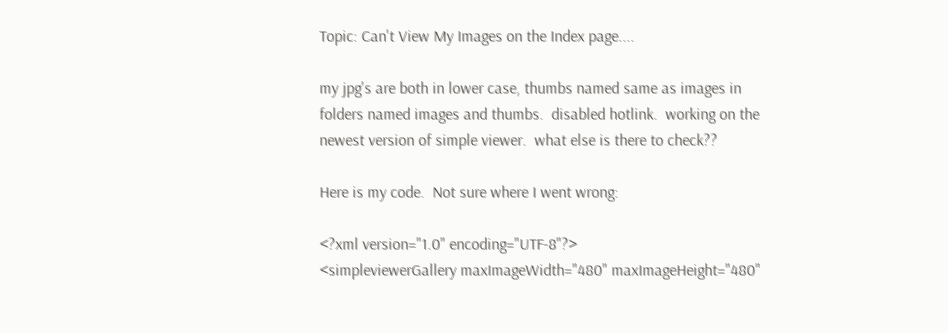Topic: Can't View My Images on the Index page....

my jpg's are both in lower case, thumbs named same as images in folders named images and thumbs.  disabled hotlink.  working on the newest version of simple viewer.  what else is there to check??

Here is my code.  Not sure where I went wrong:

<?xml version="1.0" encoding="UTF-8"?>
<simpleviewerGallery maxImageWidth="480" maxImageHeight="480"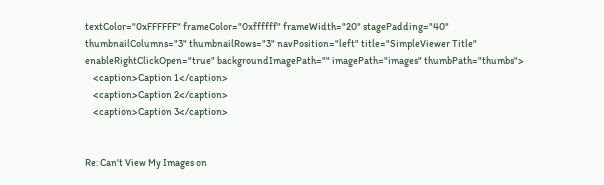textColor="0xFFFFFF" frameColor="0xffffff" frameWidth="20" stagePadding="40" thumbnailColumns="3" thumbnailRows="3" navPosition="left" title="SimpleViewer Title" enableRightClickOpen="true" backgroundImagePath="" imagePath="images" thumbPath="thumbs">
    <caption>Caption 1</caption>
    <caption>Caption 2</caption>
    <caption>Caption 3</caption>


Re: Can't View My Images on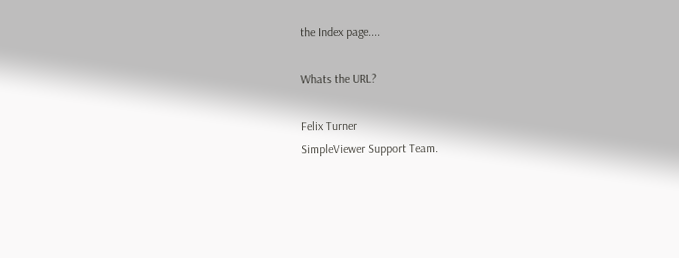the Index page....

Whats the URL?

Felix Turner
SimpleViewer Support Team.